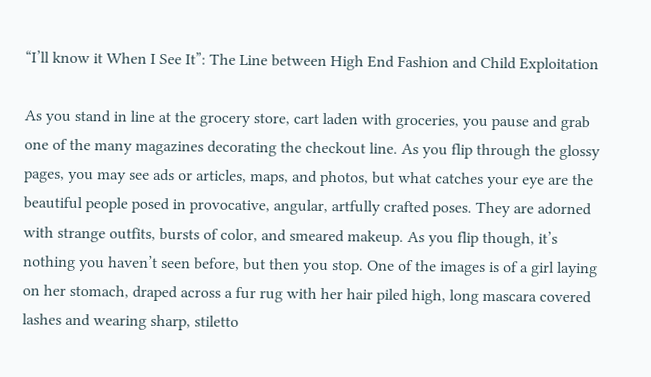“I’ll know it When I See It”: The Line between High End Fashion and Child Exploitation

As you stand in line at the grocery store, cart laden with groceries, you pause and grab one of the many magazines decorating the checkout line. As you flip through the glossy pages, you may see ads or articles, maps, and photos, but what catches your eye are the beautiful people posed in provocative, angular, artfully crafted poses. They are adorned with strange outfits, bursts of color, and smeared makeup. As you flip though, it’s nothing you haven’t seen before, but then you stop. One of the images is of a girl laying on her stomach, draped across a fur rug with her hair piled high, long mascara covered lashes and wearing sharp, stiletto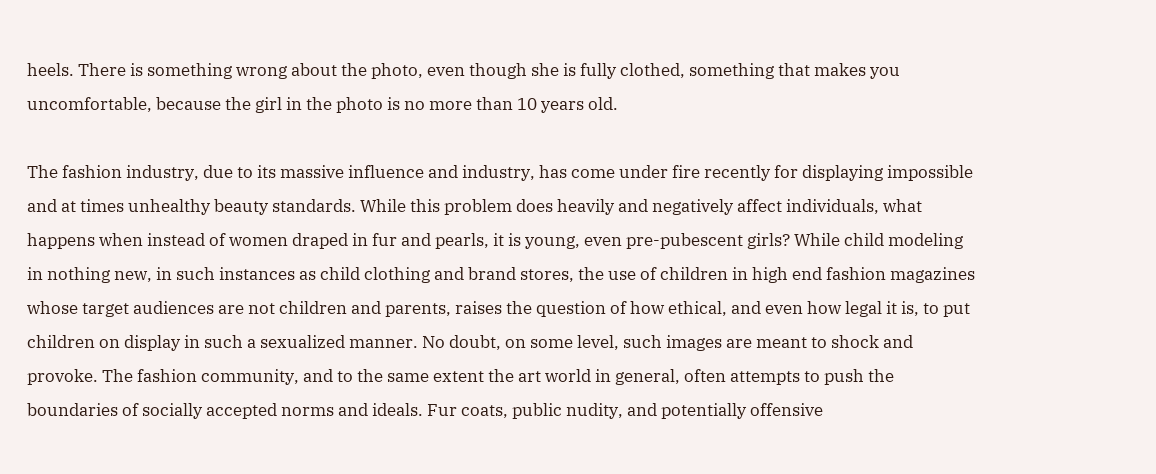heels. There is something wrong about the photo, even though she is fully clothed, something that makes you uncomfortable, because the girl in the photo is no more than 10 years old.

The fashion industry, due to its massive influence and industry, has come under fire recently for displaying impossible and at times unhealthy beauty standards. While this problem does heavily and negatively affect individuals, what happens when instead of women draped in fur and pearls, it is young, even pre-pubescent girls? While child modeling in nothing new, in such instances as child clothing and brand stores, the use of children in high end fashion magazines whose target audiences are not children and parents, raises the question of how ethical, and even how legal it is, to put children on display in such a sexualized manner. No doubt, on some level, such images are meant to shock and provoke. The fashion community, and to the same extent the art world in general, often attempts to push the boundaries of socially accepted norms and ideals. Fur coats, public nudity, and potentially offensive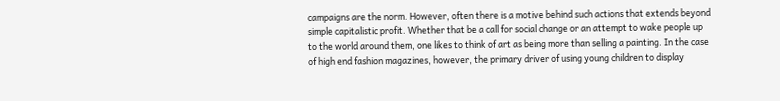campaigns are the norm. However, often there is a motive behind such actions that extends beyond simple capitalistic profit. Whether that be a call for social change or an attempt to wake people up to the world around them, one likes to think of art as being more than selling a painting. In the case of high end fashion magazines, however, the primary driver of using young children to display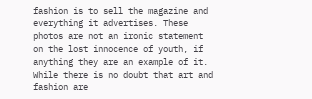fashion is to sell the magazine and everything it advertises. These photos are not an ironic statement on the lost innocence of youth, if anything they are an example of it. While there is no doubt that art and fashion are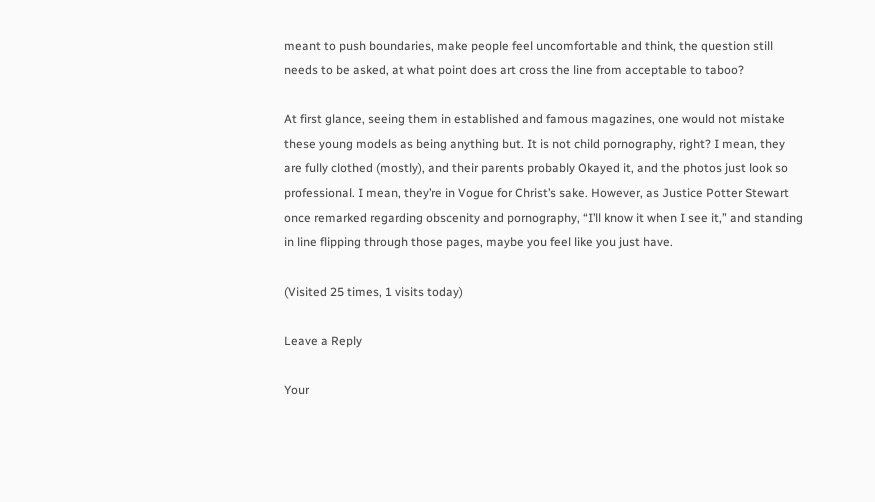meant to push boundaries, make people feel uncomfortable and think, the question still needs to be asked, at what point does art cross the line from acceptable to taboo?

At first glance, seeing them in established and famous magazines, one would not mistake these young models as being anything but. It is not child pornography, right? I mean, they are fully clothed (mostly), and their parents probably Okayed it, and the photos just look so professional. I mean, they’re in Vogue for Christ’s sake. However, as Justice Potter Stewart once remarked regarding obscenity and pornography, “I’ll know it when I see it,” and standing in line flipping through those pages, maybe you feel like you just have.

(Visited 25 times, 1 visits today)

Leave a Reply

Your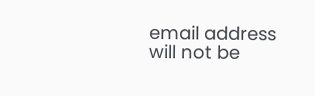email address will not be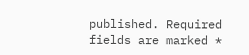published. Required fields are marked *